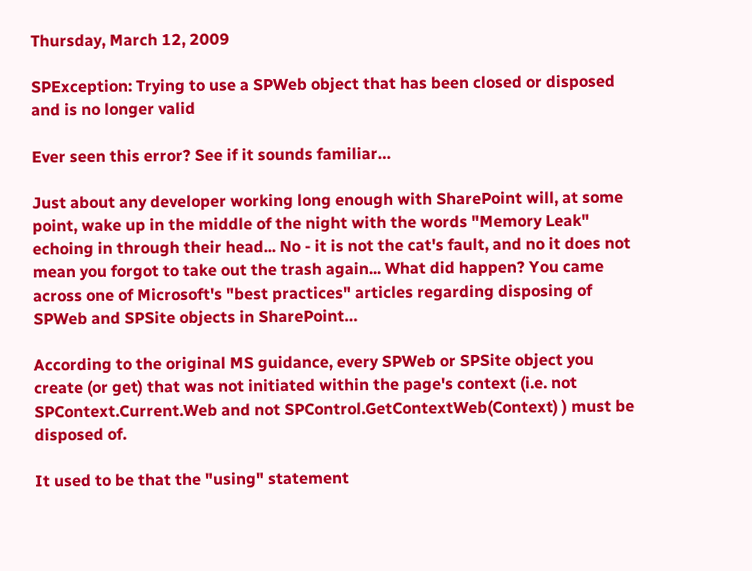Thursday, March 12, 2009

SPException: Trying to use a SPWeb object that has been closed or disposed and is no longer valid

Ever seen this error? See if it sounds familiar…

Just about any developer working long enough with SharePoint will, at some point, wake up in the middle of the night with the words "Memory Leak" echoing in through their head... No - it is not the cat's fault, and no it does not mean you forgot to take out the trash again... What did happen? You came across one of Microsoft's "best practices" articles regarding disposing of SPWeb and SPSite objects in SharePoint…

According to the original MS guidance, every SPWeb or SPSite object you create (or get) that was not initiated within the page's context (i.e. not SPContext.Current.Web and not SPControl.GetContextWeb(Context) ) must be disposed of.

It used to be that the "using" statement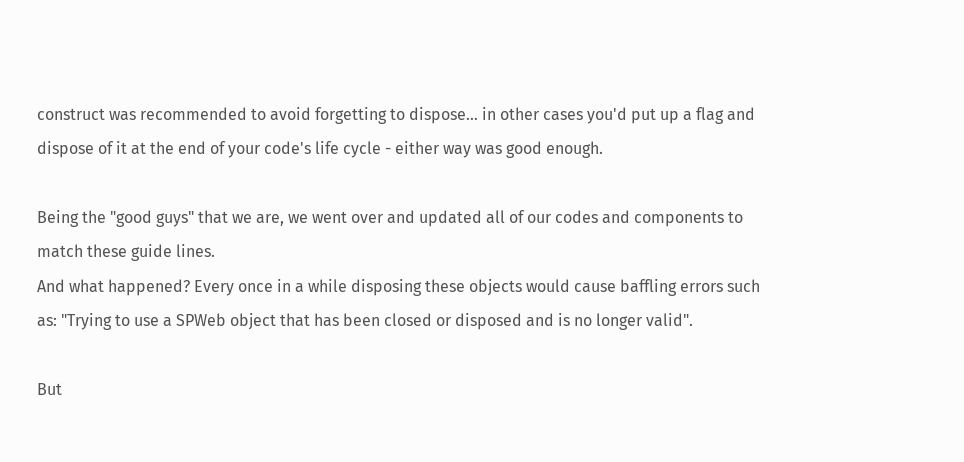construct was recommended to avoid forgetting to dispose… in other cases you'd put up a flag and dispose of it at the end of your code's life cycle - either way was good enough.

Being the "good guys" that we are, we went over and updated all of our codes and components to match these guide lines.
And what happened? Every once in a while disposing these objects would cause baffling errors such as: "Trying to use a SPWeb object that has been closed or disposed and is no longer valid".

But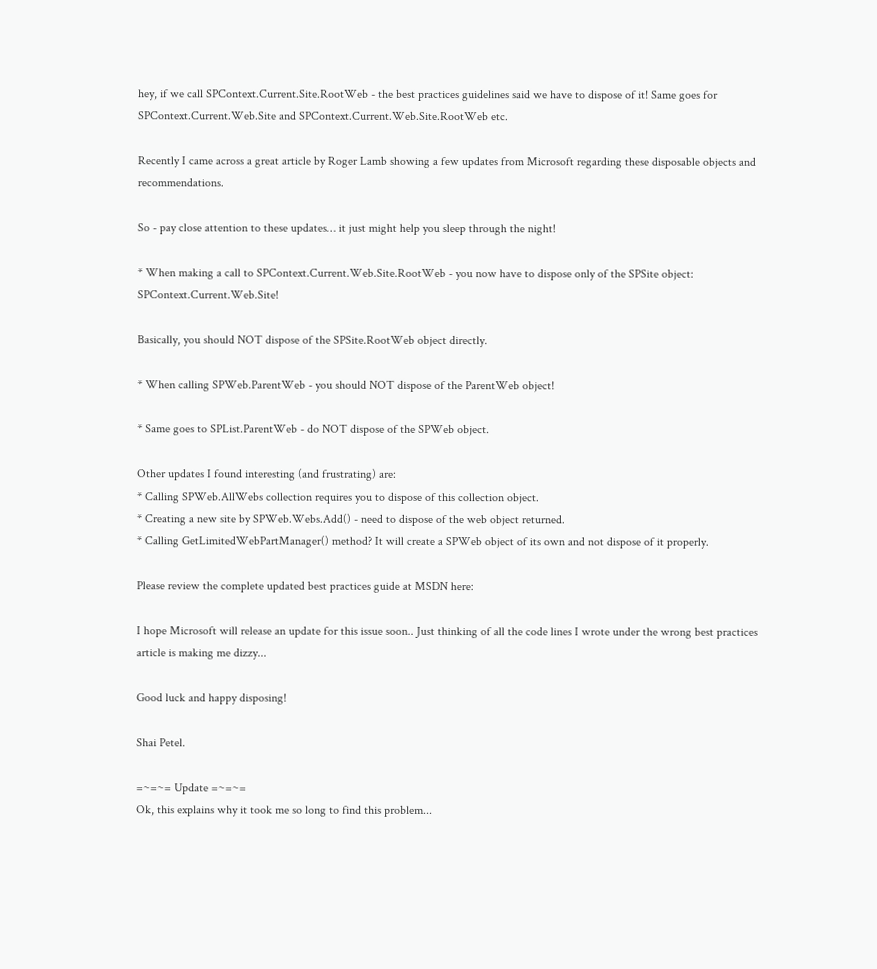hey, if we call SPContext.Current.Site.RootWeb - the best practices guidelines said we have to dispose of it! Same goes for SPContext.Current.Web.Site and SPContext.Current.Web.Site.RootWeb etc.

Recently I came across a great article by Roger Lamb showing a few updates from Microsoft regarding these disposable objects and recommendations.

So - pay close attention to these updates… it just might help you sleep through the night!

* When making a call to SPContext.Current.Web.Site.RootWeb - you now have to dispose only of the SPSite object: SPContext.Current.Web.Site!

Basically, you should NOT dispose of the SPSite.RootWeb object directly.

* When calling SPWeb.ParentWeb - you should NOT dispose of the ParentWeb object!

* Same goes to SPList.ParentWeb - do NOT dispose of the SPWeb object.

Other updates I found interesting (and frustrating) are:
* Calling SPWeb.AllWebs collection requires you to dispose of this collection object.
* Creating a new site by SPWeb.Webs.Add() - need to dispose of the web object returned.
* Calling GetLimitedWebPartManager() method? It will create a SPWeb object of its own and not dispose of it properly.

Please review the complete updated best practices guide at MSDN here:

I hope Microsoft will release an update for this issue soon.. Just thinking of all the code lines I wrote under the wrong best practices article is making me dizzy...

Good luck and happy disposing!

Shai Petel.

=~=~= Update =~=~=
Ok, this explains why it took me so long to find this problem...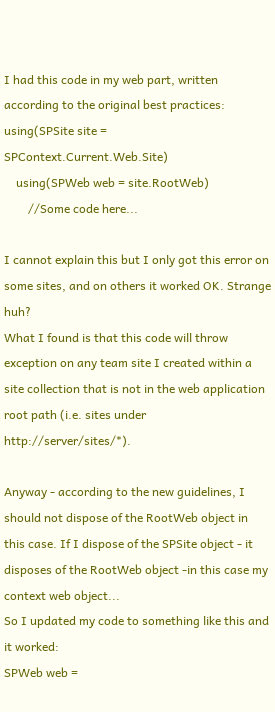I had this code in my web part, written according to the original best practices:
using(SPSite site = SPContext.Current.Web.Site)
    using(SPWeb web = site.RootWeb)
        //Some code here...

I cannot explain this but I only got this error on some sites, and on others it worked OK. Strange huh?
What I found is that this code will throw exception on any team site I created within a site collection that is not in the web application root path (i.e. sites under http://server/sites/*).

Anyway - according to the new guidelines, I should not dispose of the RootWeb object in this case. If I dispose of the SPSite object - it disposes of the RootWeb object -in this case my context web object...
So I updated my code to something like this and it worked:
SPWeb web =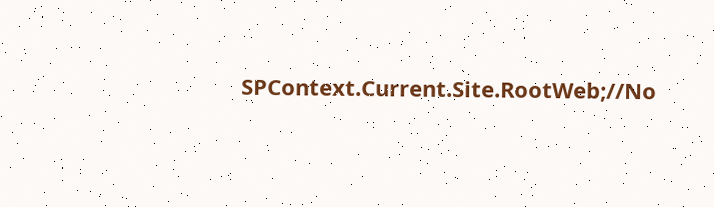SPContext.Current.Site.RootWeb;//No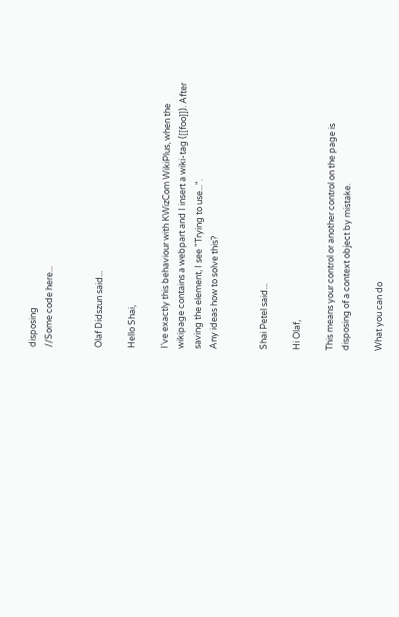disposing
//Some code here...


Olaf Didszun said...

Hello Shai,

I've exactly this behaviour with KWizCom WikiPlus, when the wikipage contains a webpart and I insert a wiki-tag ([[foo]]). After saving the element, I see "Trying to use...".
Any ideas how to solve this?


Shai Petel said...

Hi Olaf,

This means your control or another control on the page is disposing of a context object by mistake.

What you can do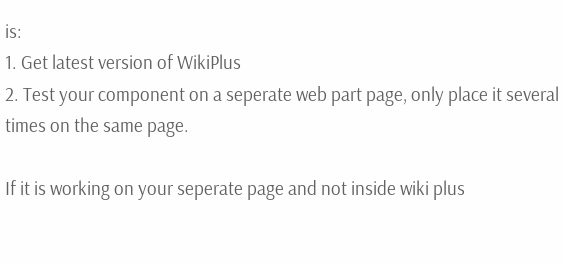is:
1. Get latest version of WikiPlus
2. Test your component on a seperate web part page, only place it several times on the same page.

If it is working on your seperate page and not inside wiki plus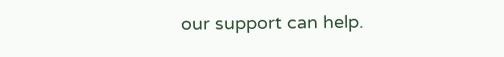our support can help.